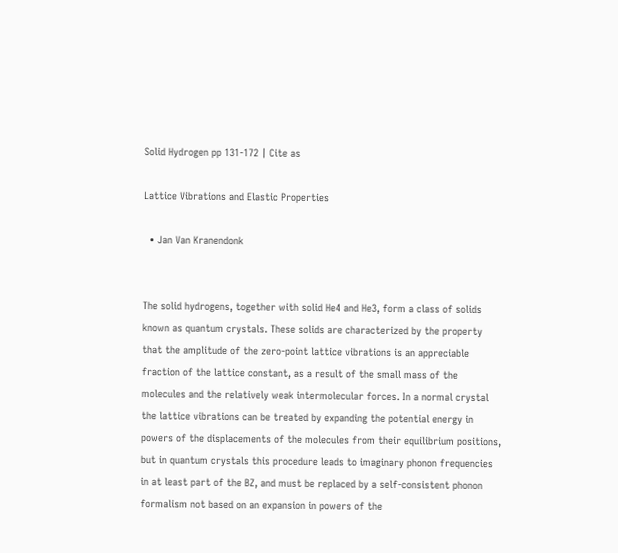Solid Hydrogen pp 131-172 | Cite as

Lattice Vibrations and Elastic Properties

  • Jan Van Kranendonk


The solid hydrogens, together with solid He4 and He3, form a class of solids known as quantum crystals. These solids are characterized by the property that the amplitude of the zero-point lattice vibrations is an appreciable fraction of the lattice constant, as a result of the small mass of the molecules and the relatively weak intermolecular forces. In a normal crystal the lattice vibrations can be treated by expanding the potential energy in powers of the displacements of the molecules from their equilibrium positions, but in quantum crystals this procedure leads to imaginary phonon frequencies in at least part of the BZ, and must be replaced by a self-consistent phonon formalism not based on an expansion in powers of the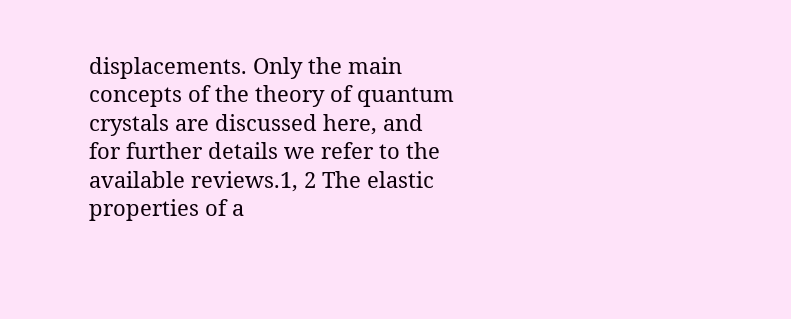displacements. Only the main concepts of the theory of quantum crystals are discussed here, and for further details we refer to the available reviews.1, 2 The elastic properties of a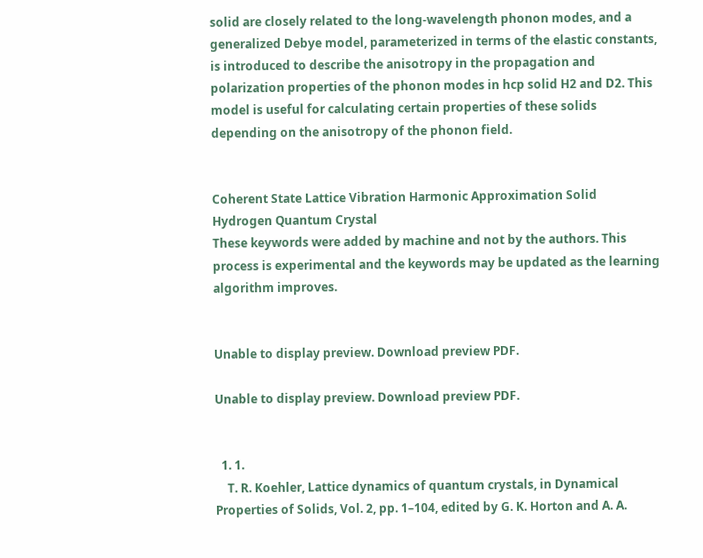solid are closely related to the long-wavelength phonon modes, and a generalized Debye model, parameterized in terms of the elastic constants, is introduced to describe the anisotropy in the propagation and polarization properties of the phonon modes in hcp solid H2 and D2. This model is useful for calculating certain properties of these solids depending on the anisotropy of the phonon field.


Coherent State Lattice Vibration Harmonic Approximation Solid Hydrogen Quantum Crystal
These keywords were added by machine and not by the authors. This process is experimental and the keywords may be updated as the learning algorithm improves.


Unable to display preview. Download preview PDF.

Unable to display preview. Download preview PDF.


  1. 1.
    T. R. Koehler, Lattice dynamics of quantum crystals, in Dynamical Properties of Solids, Vol. 2, pp. 1–104, edited by G. K. Horton and A. A.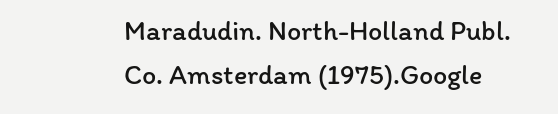Maradudin. North-Holland Publ. Co. Amsterdam (1975).Google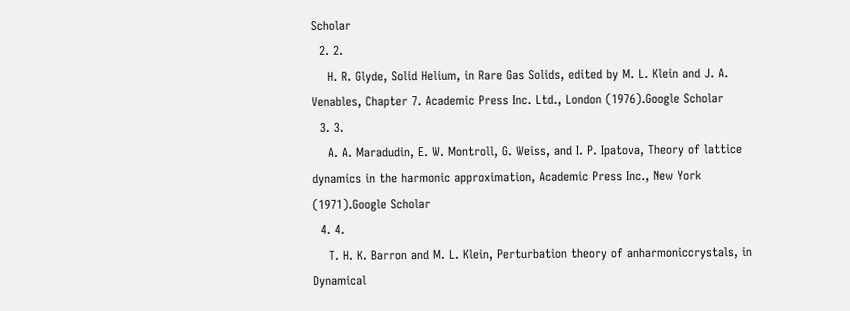Scholar
  2. 2.
    H. R. Glyde, Solid Helium, in Rare Gas Solids, edited by M. L. Klein and J. A. Venables, Chapter 7. Academic Press Inc. Ltd., London (1976).Google Scholar
  3. 3.
    A. A. Maradudin, E. W. Montroll, G. Weiss, and I. P. Ipatova, Theory of lattice dynamics in the harmonic approximation, Academic Press Inc., New York (1971).Google Scholar
  4. 4.
    T. H. K. Barron and M. L. Klein, Perturbation theory of anharmoniccrystals, in Dynamical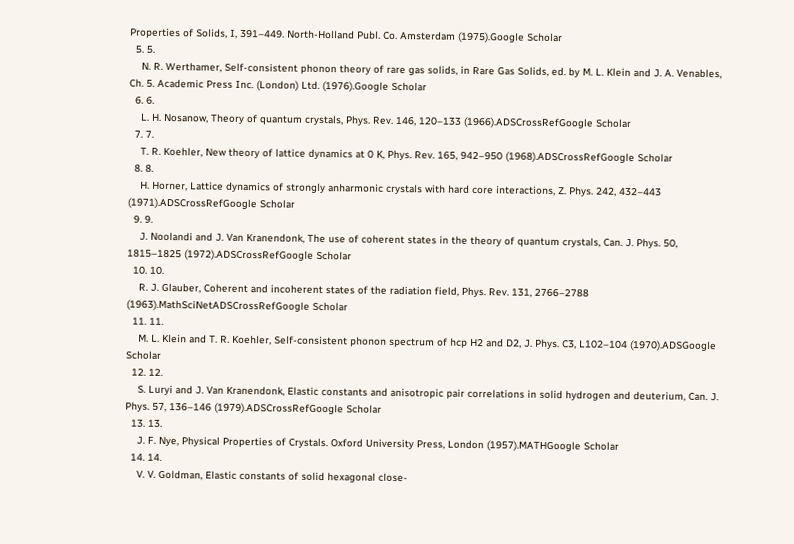Properties of Solids, I, 391–449. North-Holland Publ. Co. Amsterdam (1975).Google Scholar
  5. 5.
    N. R. Werthamer, Self-consistent phonon theory of rare gas solids, in Rare Gas Solids, ed. by M. L. Klein and J. A. Venables, Ch. 5. Academic Press Inc. (London) Ltd. (1976).Google Scholar
  6. 6.
    L. H. Nosanow, Theory of quantum crystals, Phys. Rev. 146, 120–133 (1966).ADSCrossRefGoogle Scholar
  7. 7.
    T. R. Koehler, New theory of lattice dynamics at 0 K, Phys. Rev. 165, 942–950 (1968).ADSCrossRefGoogle Scholar
  8. 8.
    H. Horner, Lattice dynamics of strongly anharmonic crystals with hard core interactions, Z. Phys. 242, 432–443 (1971).ADSCrossRefGoogle Scholar
  9. 9.
    J. Noolandi and J. Van Kranendonk, The use of coherent states in the theory of quantum crystals, Can. J. Phys. 50, 1815–1825 (1972).ADSCrossRefGoogle Scholar
  10. 10.
    R. J. Glauber, Coherent and incoherent states of the radiation field, Phys. Rev. 131, 2766–2788 (1963).MathSciNetADSCrossRefGoogle Scholar
  11. 11.
    M. L. Klein and T. R. Koehler, Self-consistent phonon spectrum of hcp H2 and D2, J. Phys. C3, L102–104 (1970).ADSGoogle Scholar
  12. 12.
    S. Luryi and J. Van Kranendonk, Elastic constants and anisotropic pair correlations in solid hydrogen and deuterium, Can. J. Phys. 57, 136–146 (1979).ADSCrossRefGoogle Scholar
  13. 13.
    J. F. Nye, Physical Properties of Crystals. Oxford University Press, London (1957).MATHGoogle Scholar
  14. 14.
    V. V. Goldman, Elastic constants of solid hexagonal close-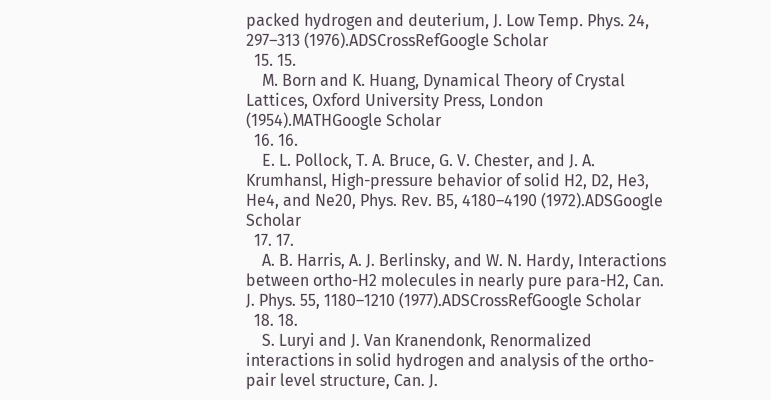packed hydrogen and deuterium, J. Low Temp. Phys. 24, 297–313 (1976).ADSCrossRefGoogle Scholar
  15. 15.
    M. Born and K. Huang, Dynamical Theory of Crystal Lattices, Oxford University Press, London (1954).MATHGoogle Scholar
  16. 16.
    E. L. Pollock, T. A. Bruce, G. V. Chester, and J. A. Krumhansl, High-pressure behavior of solid H2, D2, He3, He4, and Ne20, Phys. Rev. B5, 4180–4190 (1972).ADSGoogle Scholar
  17. 17.
    A. B. Harris, A. J. Berlinsky, and W. N. Hardy, Interactions between ortho-H2 molecules in nearly pure para-H2, Can. J. Phys. 55, 1180–1210 (1977).ADSCrossRefGoogle Scholar
  18. 18.
    S. Luryi and J. Van Kranendonk, Renormalized interactions in solid hydrogen and analysis of the ortho-pair level structure, Can. J.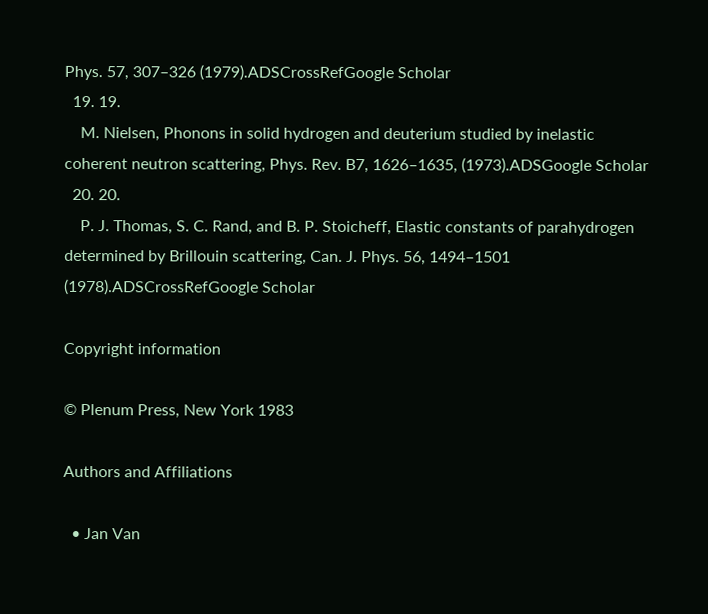Phys. 57, 307–326 (1979).ADSCrossRefGoogle Scholar
  19. 19.
    M. Nielsen, Phonons in solid hydrogen and deuterium studied by inelastic coherent neutron scattering, Phys. Rev. B7, 1626–1635, (1973).ADSGoogle Scholar
  20. 20.
    P. J. Thomas, S. C. Rand, and B. P. Stoicheff, Elastic constants of parahydrogen determined by Brillouin scattering, Can. J. Phys. 56, 1494–1501 (1978).ADSCrossRefGoogle Scholar

Copyright information

© Plenum Press, New York 1983

Authors and Affiliations

  • Jan Van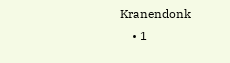Kranendonk
    • 1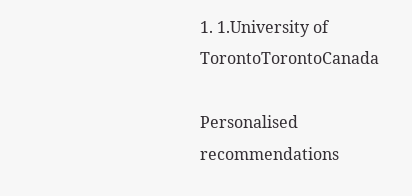1. 1.University of TorontoTorontoCanada

Personalised recommendations